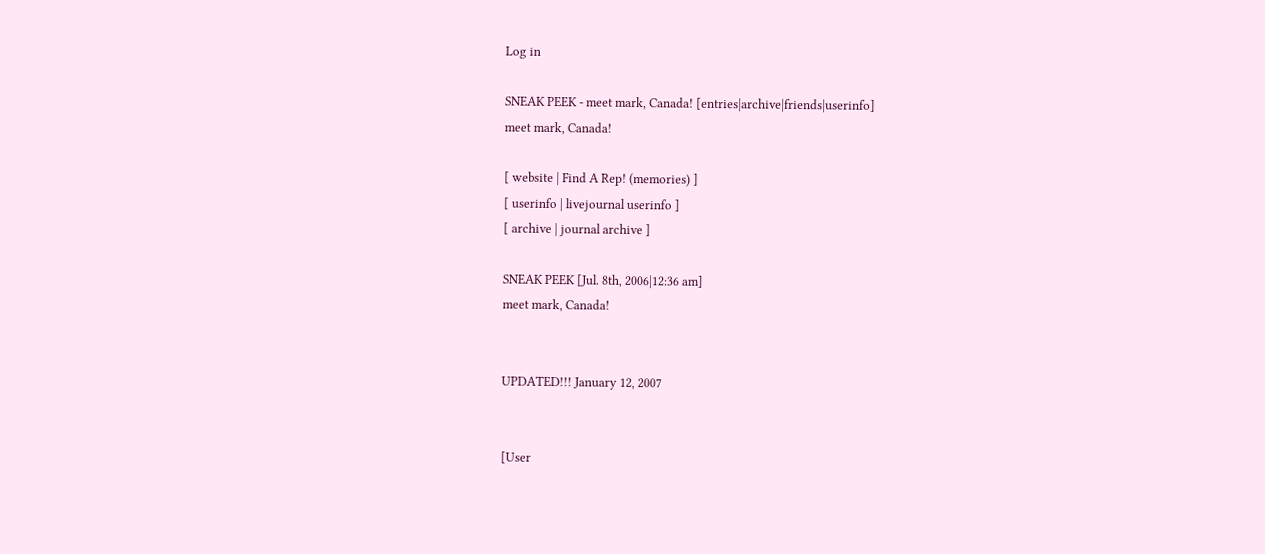Log in

SNEAK PEEK - meet mark, Canada! [entries|archive|friends|userinfo]
meet mark, Canada!

[ website | Find A Rep! (memories) ]
[ userinfo | livejournal userinfo ]
[ archive | journal archive ]

SNEAK PEEK [Jul. 8th, 2006|12:36 am]
meet mark, Canada!


UPDATED!!! January 12, 2007


[User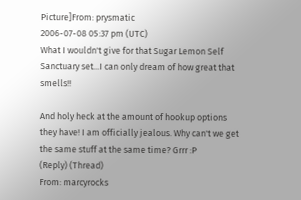Picture]From: prysmatic
2006-07-08 05:37 pm (UTC)
What I wouldn't give for that Sugar Lemon Self Sanctuary set...I can only dream of how great that smells!!

And holy heck at the amount of hookup options they have! I am officially jealous. Why can't we get the same stuff at the same time? Grrr :P
(Reply) (Thread)
From: marcyrocks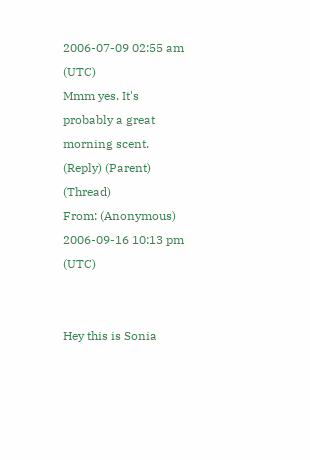2006-07-09 02:55 am (UTC)
Mmm yes. It's probably a great morning scent.
(Reply) (Parent) (Thread)
From: (Anonymous)
2006-09-16 10:13 pm (UTC)


Hey this is Sonia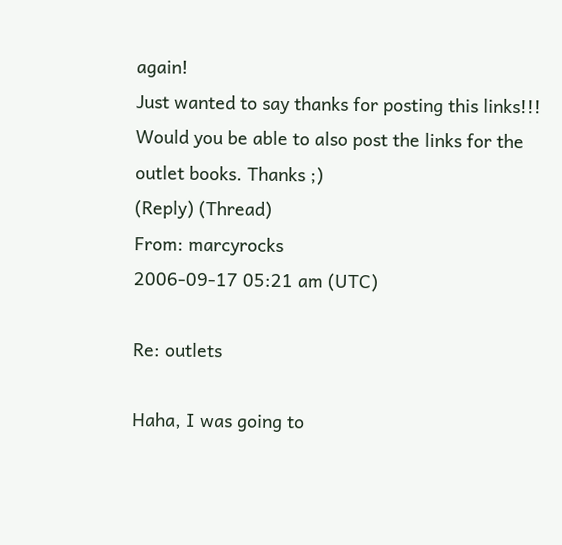again!
Just wanted to say thanks for posting this links!!!
Would you be able to also post the links for the outlet books. Thanks ;)
(Reply) (Thread)
From: marcyrocks
2006-09-17 05:21 am (UTC)

Re: outlets

Haha, I was going to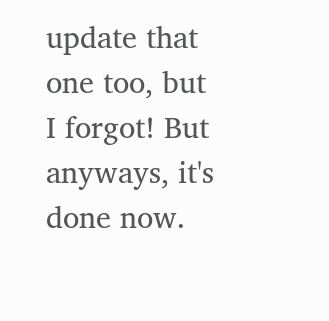update that one too, but I forgot! But anyways, it's done now.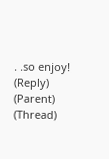. .so enjoy!
(Reply) (Parent) (Thread)